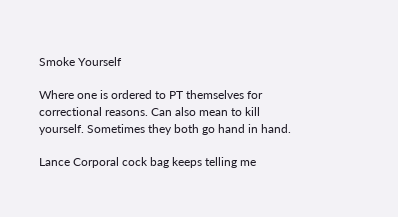Smoke Yourself

Where one is ordered to PT themselves for correctional reasons. Can also mean to kill yourself. Sometimes they both go hand in hand.

Lance Corporal cock bag keeps telling me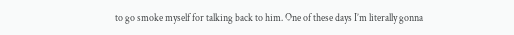to go smoke myself for talking back to him. One of these days I’m literally gonna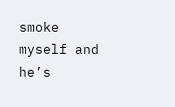smoke myself and he’s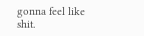gonna feel like shit.